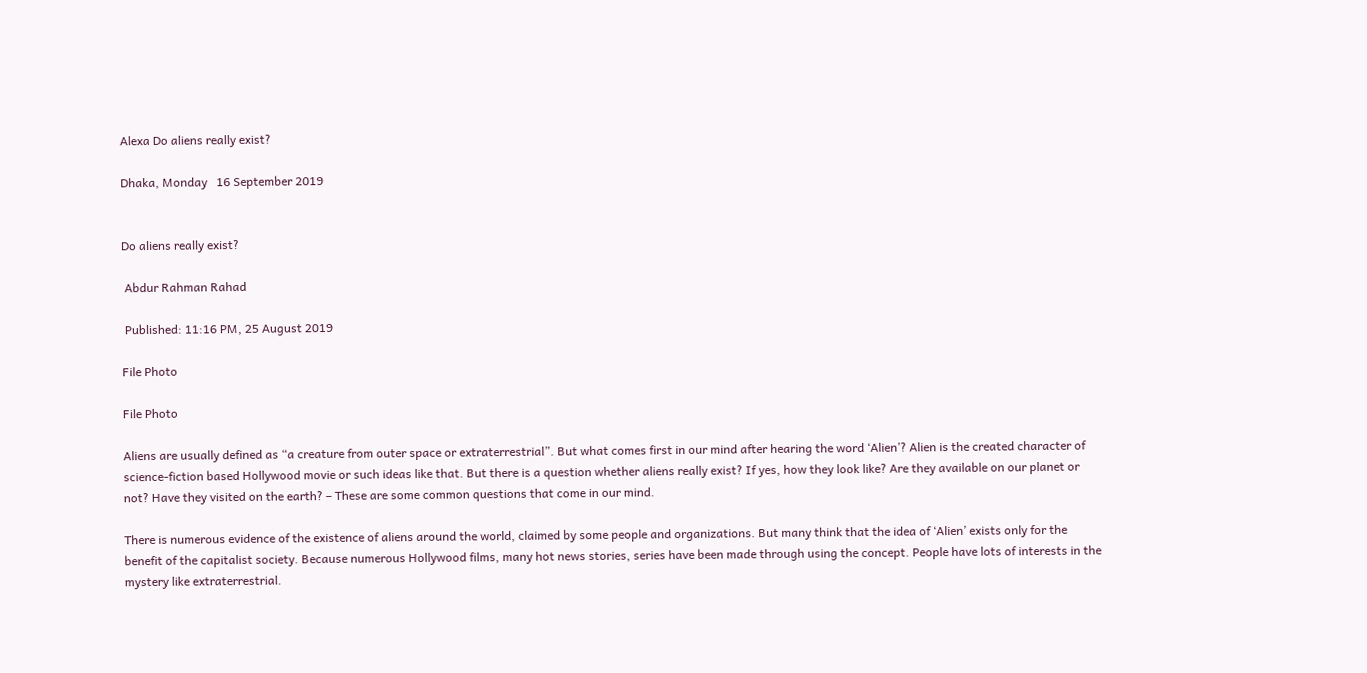Alexa Do aliens really exist?

Dhaka, Monday   16 September 2019


Do aliens really exist?

 Abdur Rahman Rahad

 Published: 11:16 PM, 25 August 2019

File Photo

File Photo

Aliens are usually defined as “a creature from outer space or extraterrestrial”. But what comes first in our mind after hearing the word ‘Alien’? Alien is the created character of science-fiction based Hollywood movie or such ideas like that. But there is a question whether aliens really exist? If yes, how they look like? Are they available on our planet or not? Have they visited on the earth? – These are some common questions that come in our mind.

There is numerous evidence of the existence of aliens around the world, claimed by some people and organizations. But many think that the idea of ‘Alien’ exists only for the benefit of the capitalist society. Because numerous Hollywood films, many hot news stories, series have been made through using the concept. People have lots of interests in the mystery like extraterrestrial.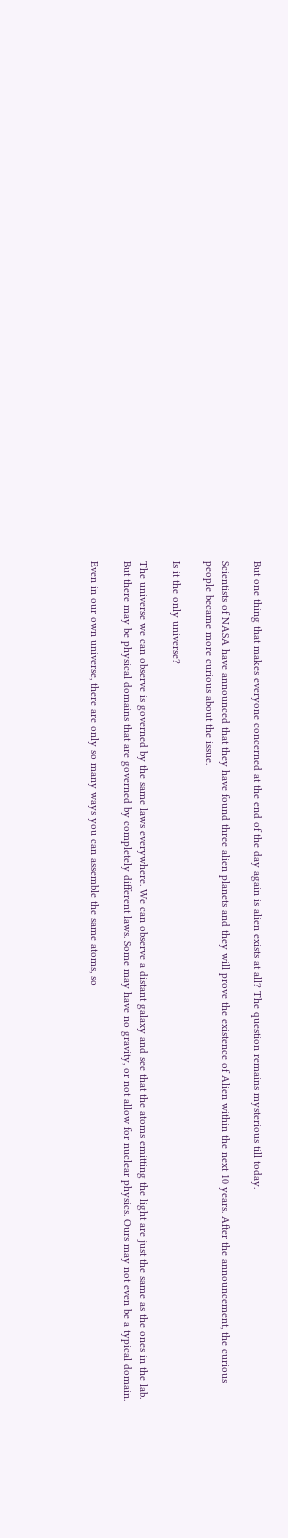But one thing that makes everyone concerned at the end of the day again is alien exists at all? The question remains mysterious till today.

Scientists of NASA have announced that they have found three alien planets and they will prove the existence of Alien within the next 10 years. After the announcement, the curious people became more curious about the issue.

Is it the only universe?

The universe we can observe is governed by the same laws everywhere. We can observe a distant galaxy and see that the atoms emitting the light are just the same as the ones in the lab. But there may be physical domains that are governed by completely different laws. Some may have no gravity, or not allow for nuclear physics. Ours may not even be a typical domain.

Even in our own universe, there are only so many ways you can assemble the same atoms, so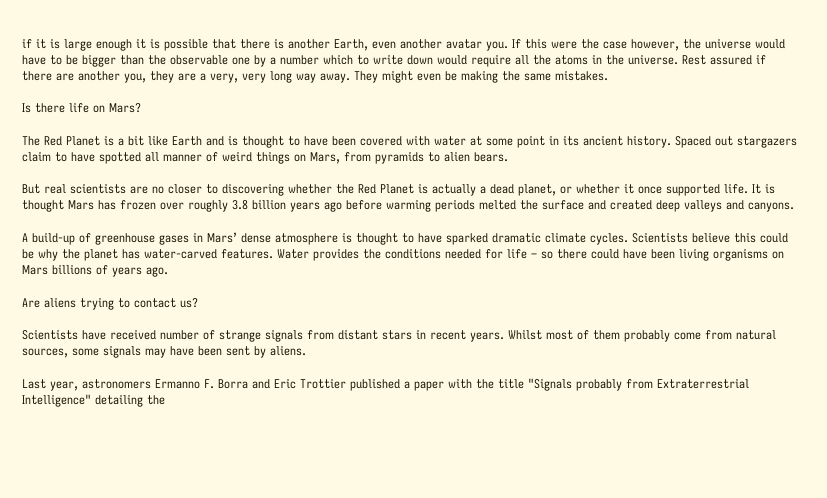if it is large enough it is possible that there is another Earth, even another avatar you. If this were the case however, the universe would have to be bigger than the observable one by a number which to write down would require all the atoms in the universe. Rest assured if there are another you, they are a very, very long way away. They might even be making the same mistakes.

Is there life on Mars?

The Red Planet is a bit like Earth and is thought to have been covered with water at some point in its ancient history. Spaced out stargazers claim to have spotted all manner of weird things on Mars, from pyramids to alien bears.

But real scientists are no closer to discovering whether the Red Planet is actually a dead planet, or whether it once supported life. It is thought Mars has frozen over roughly 3.8 billion years ago before warming periods melted the surface and created deep valleys and canyons.

A build-up of greenhouse gases in Mars’ dense atmosphere is thought to have sparked dramatic climate cycles. Scientists believe this could be why the planet has water-carved features. Water provides the conditions needed for life – so there could have been living organisms on Mars billions of years ago.

Are aliens trying to contact us?

Scientists have received number of strange signals from distant stars in recent years. Whilst most of them probably come from natural sources, some signals may have been sent by aliens.

Last year, astronomers Ermanno F. Borra and Eric Trottier published a paper with the title "Signals probably from Extraterrestrial Intelligence" detailing the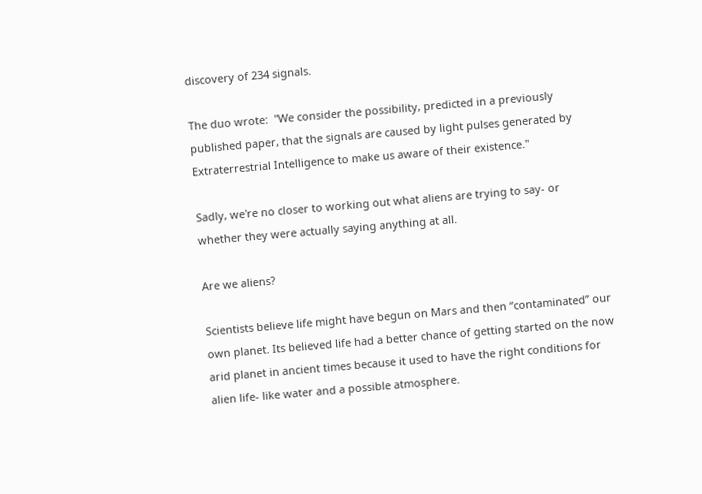discovery of 234 signals.

The duo wrote:  "We consider the possibility, predicted in a previously published paper, that the signals are caused by light pulses generated by Extraterrestrial Intelligence to make us aware of their existence."

Sadly, we're no closer to working out what aliens are trying to say- or whether they were actually saying anything at all.

Are we aliens?

Scientists believe life might have begun on Mars and then “contaminated” our own planet. Its believed life had a better chance of getting started on the now arid planet in ancient times because it used to have the right conditions for alien life- like water and a possible atmosphere.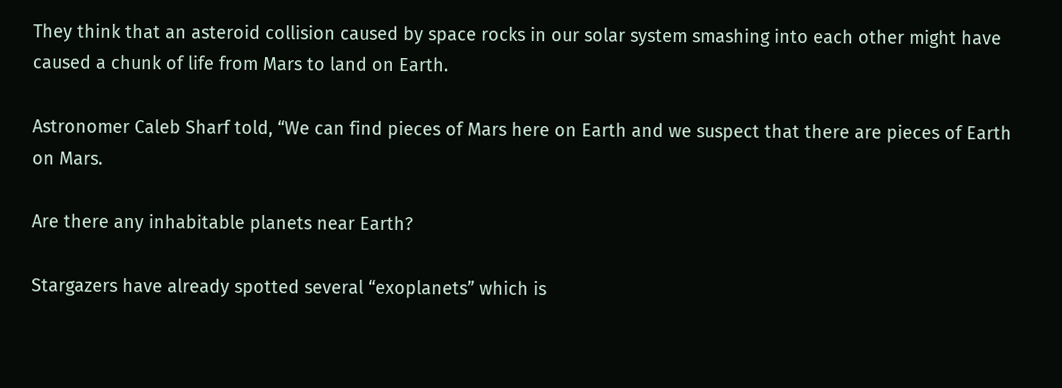They think that an asteroid collision caused by space rocks in our solar system smashing into each other might have caused a chunk of life from Mars to land on Earth.

Astronomer Caleb Sharf told, “We can find pieces of Mars here on Earth and we suspect that there are pieces of Earth on Mars.

Are there any inhabitable planets near Earth?

Stargazers have already spotted several “exoplanets” which is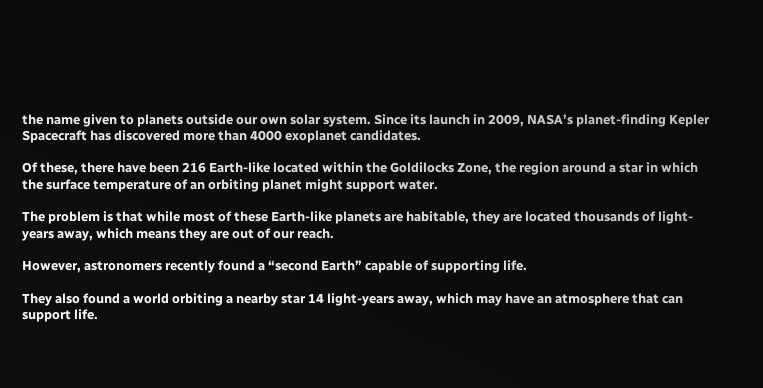the name given to planets outside our own solar system. Since its launch in 2009, NASA’s planet-finding Kepler Spacecraft has discovered more than 4000 exoplanet candidates.

Of these, there have been 216 Earth-like located within the Goldilocks Zone, the region around a star in which the surface temperature of an orbiting planet might support water.

The problem is that while most of these Earth-like planets are habitable, they are located thousands of light-years away, which means they are out of our reach.

However, astronomers recently found a “second Earth” capable of supporting life.

They also found a world orbiting a nearby star 14 light-years away, which may have an atmosphere that can support life.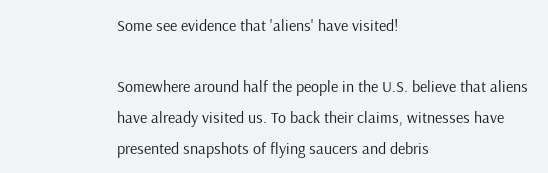Some see evidence that 'aliens' have visited!

Somewhere around half the people in the U.S. believe that aliens have already visited us. To back their claims, witnesses have presented snapshots of flying saucers and debris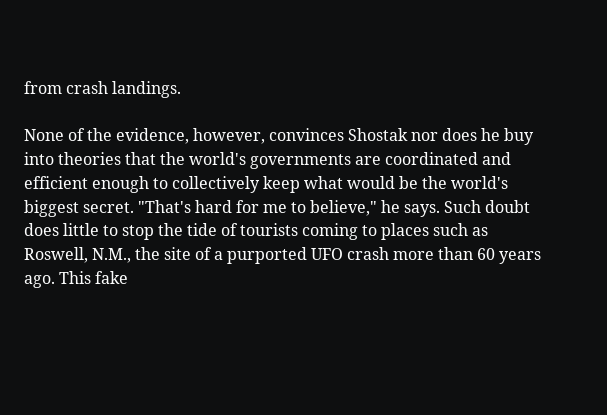from crash landings.

None of the evidence, however, convinces Shostak nor does he buy into theories that the world's governments are coordinated and efficient enough to collectively keep what would be the world's biggest secret. "That's hard for me to believe," he says. Such doubt does little to stop the tide of tourists coming to places such as Roswell, N.M., the site of a purported UFO crash more than 60 years ago. This fake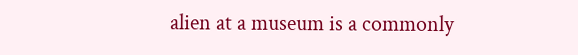alien at a museum is a commonly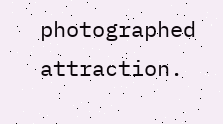photographed attraction.